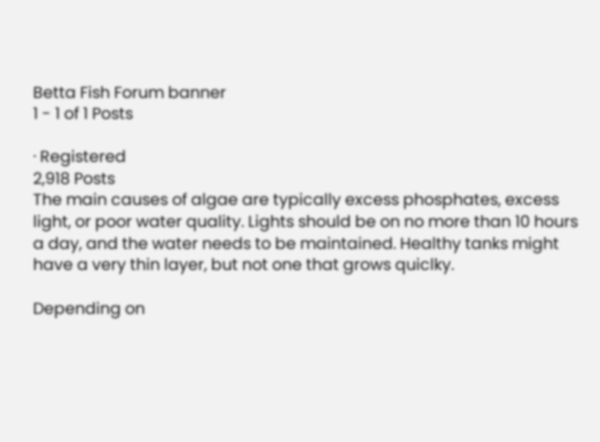Betta Fish Forum banner
1 - 1 of 1 Posts

· Registered
2,918 Posts
The main causes of algae are typically excess phosphates, excess light, or poor water quality. Lights should be on no more than 10 hours a day, and the water needs to be maintained. Healthy tanks might have a very thin layer, but not one that grows quiclky.

Depending on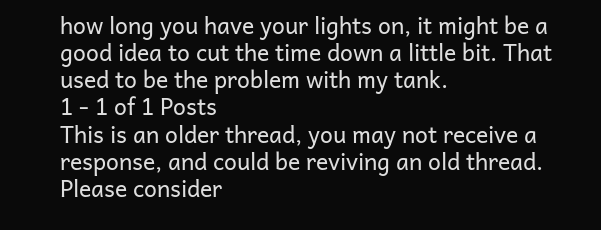how long you have your lights on, it might be a good idea to cut the time down a little bit. That used to be the problem with my tank.
1 - 1 of 1 Posts
This is an older thread, you may not receive a response, and could be reviving an old thread. Please consider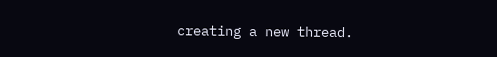creating a new thread.